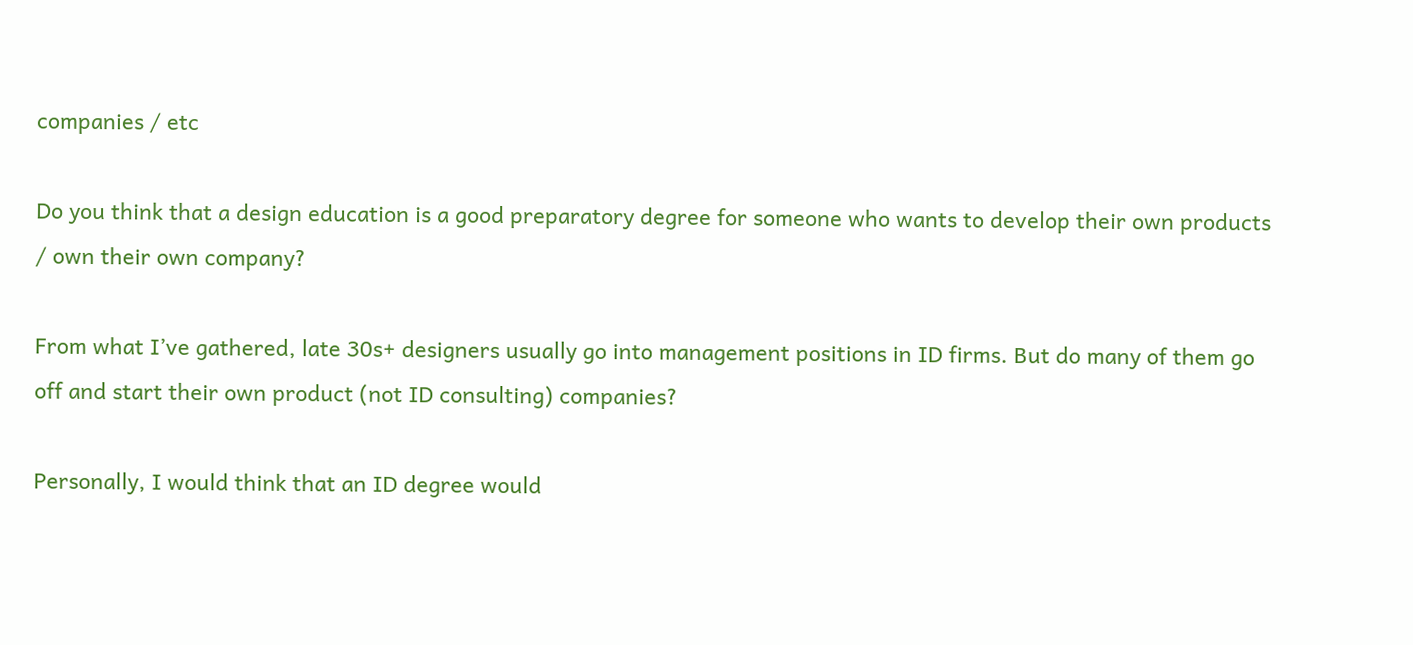companies / etc

Do you think that a design education is a good preparatory degree for someone who wants to develop their own products / own their own company?

From what I’ve gathered, late 30s+ designers usually go into management positions in ID firms. But do many of them go off and start their own product (not ID consulting) companies?

Personally, I would think that an ID degree would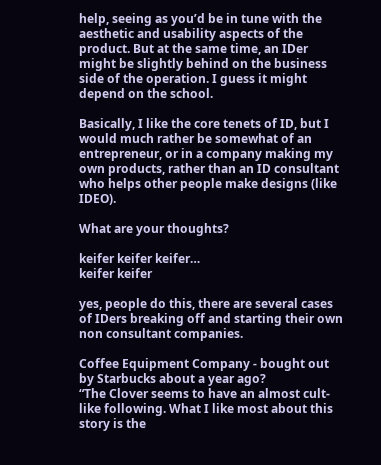help, seeing as you’d be in tune with the aesthetic and usability aspects of the product. But at the same time, an IDer might be slightly behind on the business side of the operation. I guess it might depend on the school.

Basically, I like the core tenets of ID, but I would much rather be somewhat of an entrepreneur, or in a company making my own products, rather than an ID consultant who helps other people make designs (like IDEO).

What are your thoughts?

keifer keifer keifer…
keifer keifer

yes, people do this, there are several cases of IDers breaking off and starting their own non consultant companies.

Coffee Equipment Company - bought out by Starbucks about a year ago?
“The Clover seems to have an almost cult-like following. What I like most about this story is the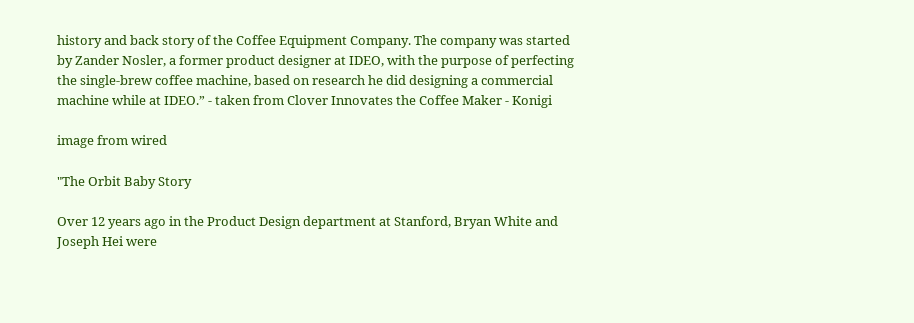history and back story of the Coffee Equipment Company. The company was started by Zander Nosler, a former product designer at IDEO, with the purpose of perfecting the single-brew coffee machine, based on research he did designing a commercial machine while at IDEO.” - taken from Clover Innovates the Coffee Maker - Konigi

image from wired

"The Orbit Baby Story

Over 12 years ago in the Product Design department at Stanford, Bryan White and Joseph Hei were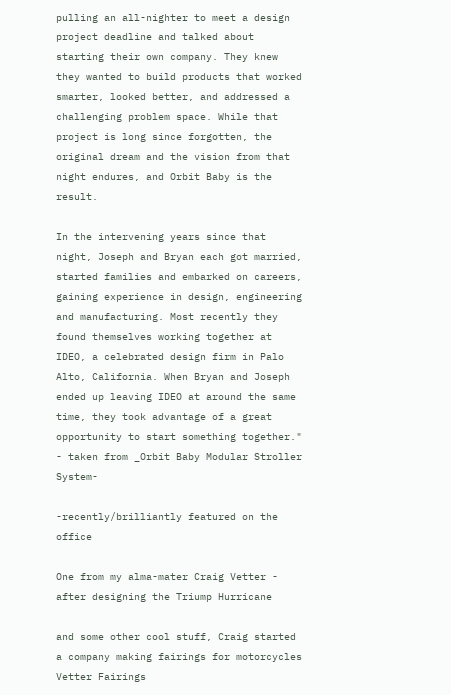pulling an all-nighter to meet a design project deadline and talked about starting their own company. They knew they wanted to build products that worked smarter, looked better, and addressed a challenging problem space. While that project is long since forgotten, the original dream and the vision from that night endures, and Orbit Baby is the result.

In the intervening years since that night, Joseph and Bryan each got married, started families and embarked on careers, gaining experience in design, engineering and manufacturing. Most recently they found themselves working together at IDEO, a celebrated design firm in Palo Alto, California. When Bryan and Joseph ended up leaving IDEO at around the same time, they took advantage of a great opportunity to start something together." - taken from _Orbit Baby Modular Stroller System-

-recently/brilliantly featured on the office

One from my alma-mater Craig Vetter - after designing the Triump Hurricane

and some other cool stuff, Craig started a company making fairings for motorcycles Vetter Fairings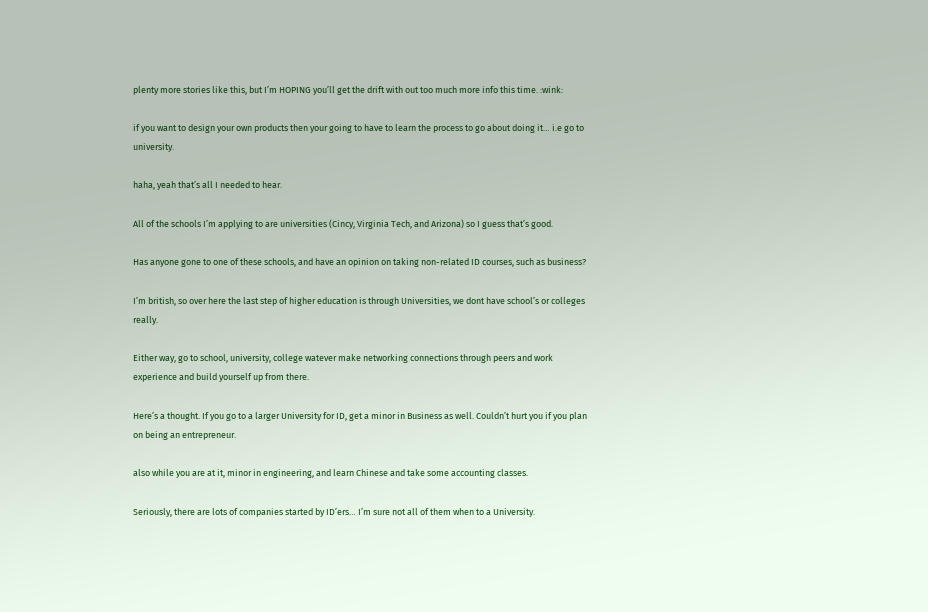plenty more stories like this, but I’m HOPING you’ll get the drift with out too much more info this time. :wink:

if you want to design your own products then your going to have to learn the process to go about doing it… i.e go to university.

haha, yeah that’s all I needed to hear.

All of the schools I’m applying to are universities (Cincy, Virginia Tech, and Arizona) so I guess that’s good.

Has anyone gone to one of these schools, and have an opinion on taking non-related ID courses, such as business?

I’m british, so over here the last step of higher education is through Universities, we dont have school’s or colleges really.

Either way, go to school, university, college watever make networking connections through peers and work experience and build yourself up from there.

Here’s a thought. If you go to a larger University for ID, get a minor in Business as well. Couldn’t hurt you if you plan on being an entrepreneur.

also while you are at it, minor in engineering, and learn Chinese and take some accounting classes.

Seriously, there are lots of companies started by ID’ers… I’m sure not all of them when to a University.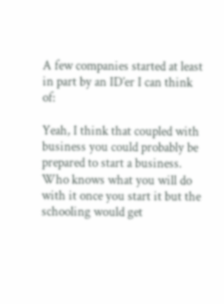A few companies started at least in part by an ID’er I can think of:

Yeah, I think that coupled with business you could probably be prepared to start a business. Who knows what you will do with it once you start it but the schooling would get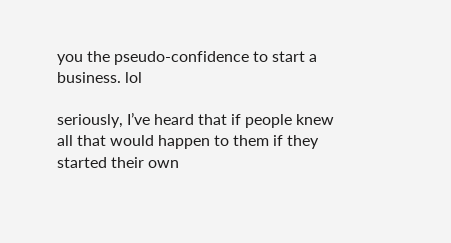you the pseudo-confidence to start a business. lol

seriously, I’ve heard that if people knew all that would happen to them if they started their own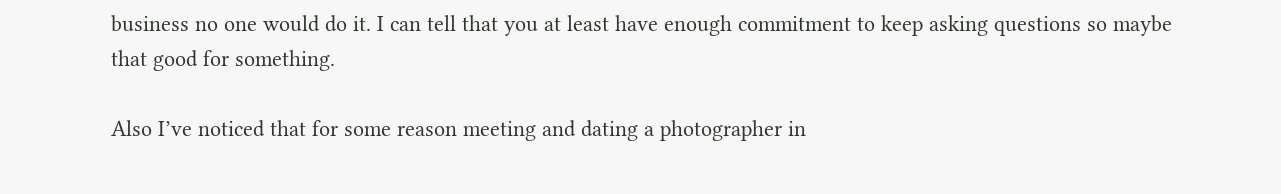business no one would do it. I can tell that you at least have enough commitment to keep asking questions so maybe that good for something.

Also I’ve noticed that for some reason meeting and dating a photographer in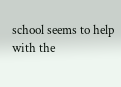school seems to help with the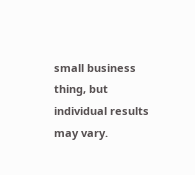small business thing, but individual results may vary.